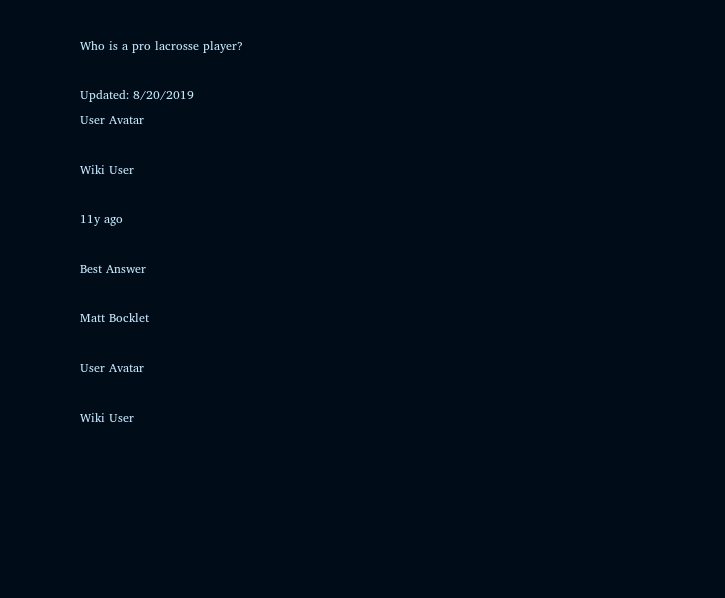Who is a pro lacrosse player?

Updated: 8/20/2019
User Avatar

Wiki User

11y ago

Best Answer

Matt Bocklet

User Avatar

Wiki User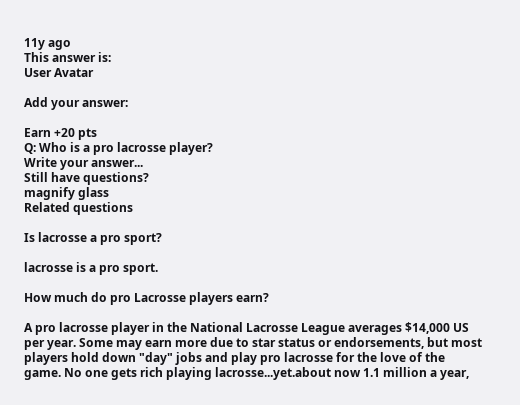11y ago
This answer is:
User Avatar

Add your answer:

Earn +20 pts
Q: Who is a pro lacrosse player?
Write your answer...
Still have questions?
magnify glass
Related questions

Is lacrosse a pro sport?

lacrosse is a pro sport.

How much do pro Lacrosse players earn?

A pro lacrosse player in the National Lacrosse League averages $14,000 US per year. Some may earn more due to star status or endorsements, but most players hold down "day" jobs and play pro lacrosse for the love of the game. No one gets rich playing lacrosse...yet.about now 1.1 million a year,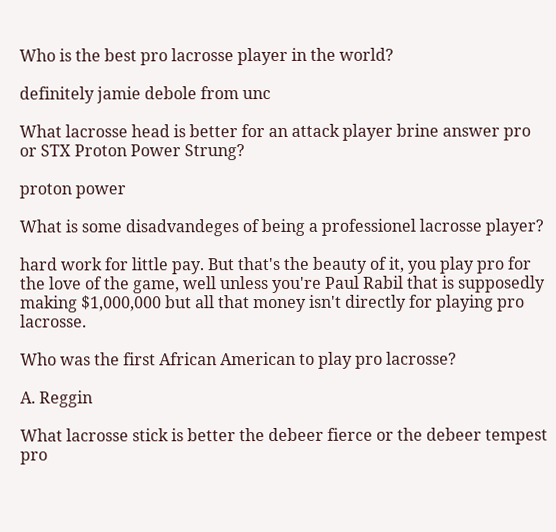Who is the best pro lacrosse player in the world?

definitely jamie debole from unc

What lacrosse head is better for an attack player brine answer pro or STX Proton Power Strung?

proton power

What is some disadvandeges of being a professionel lacrosse player?

hard work for little pay. But that's the beauty of it, you play pro for the love of the game, well unless you're Paul Rabil that is supposedly making $1,000,000 but all that money isn't directly for playing pro lacrosse.

Who was the first African American to play pro lacrosse?

A. Reggin

What lacrosse stick is better the debeer fierce or the debeer tempest pro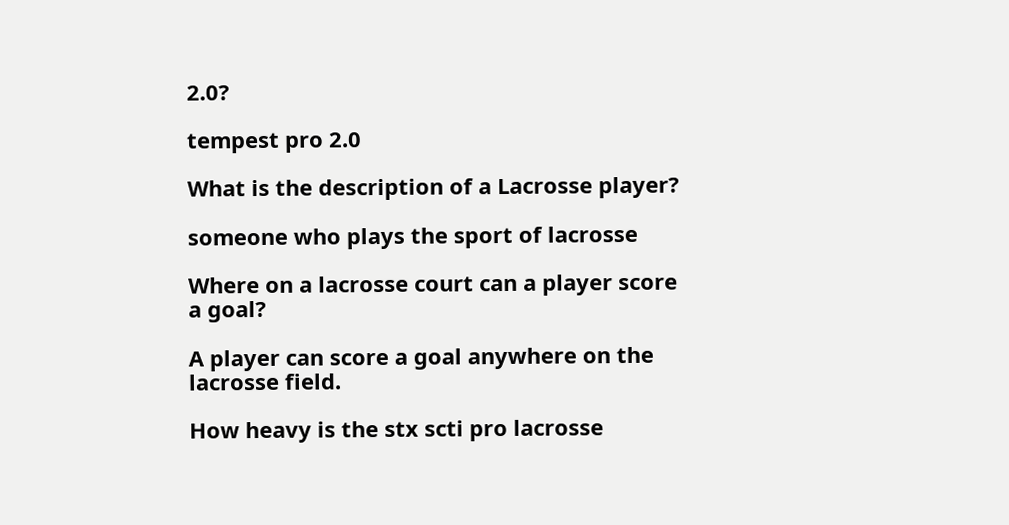2.0?

tempest pro 2.0

What is the description of a Lacrosse player?

someone who plays the sport of lacrosse

Where on a lacrosse court can a player score a goal?

A player can score a goal anywhere on the lacrosse field.

How heavy is the stx scti pro lacrosse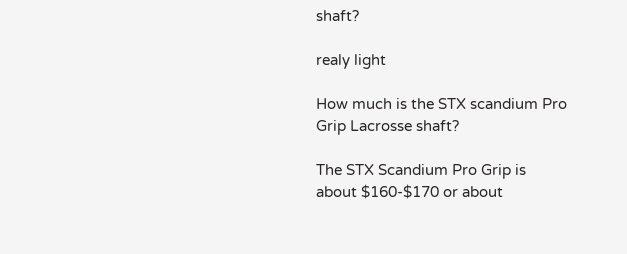shaft?

realy light

How much is the STX scandium Pro Grip Lacrosse shaft?

The STX Scandium Pro Grip is about $160-$170 or about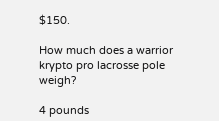$150.

How much does a warrior krypto pro lacrosse pole weigh?

4 pounds